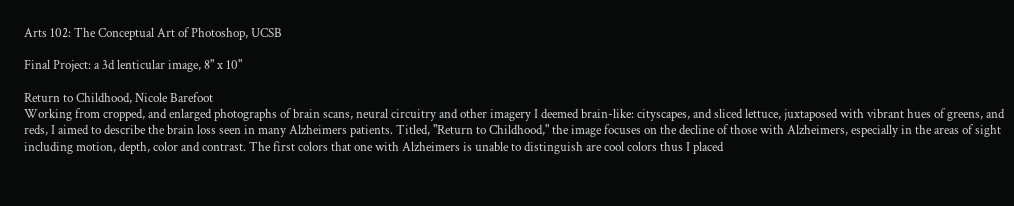Arts 102: The Conceptual Art of Photoshop, UCSB

Final Project: a 3d lenticular image, 8" x 10"

Return to Childhood, Nicole Barefoot
Working from cropped, and enlarged photographs of brain scans, neural circuitry and other imagery I deemed brain-like: cityscapes, and sliced lettuce, juxtaposed with vibrant hues of greens, and reds, I aimed to describe the brain loss seen in many Alzheimers patients. Titled, "Return to Childhood," the image focuses on the decline of those with Alzheimers, especially in the areas of sight including motion, depth, color and contrast. The first colors that one with Alzheimers is unable to distinguish are cool colors thus I placed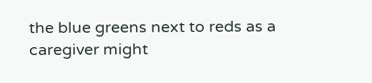the blue greens next to reds as a caregiver might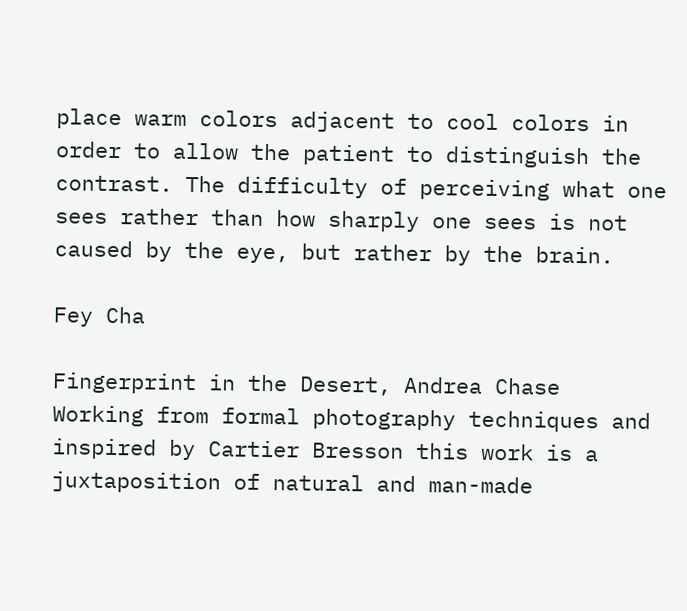place warm colors adjacent to cool colors in order to allow the patient to distinguish the contrast. The difficulty of perceiving what one sees rather than how sharply one sees is not caused by the eye, but rather by the brain.

Fey Cha

Fingerprint in the Desert, Andrea Chase
Working from formal photography techniques and inspired by Cartier Bresson this work is a juxtaposition of natural and man-made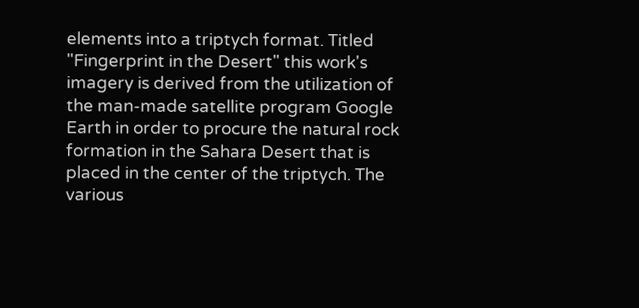elements into a triptych format. Titled "Fingerprint in the Desert" this work's imagery is derived from the utilization of the man-made satellite program Google Earth in order to procure the natural rock formation in the Sahara Desert that is placed in the center of the triptych. The various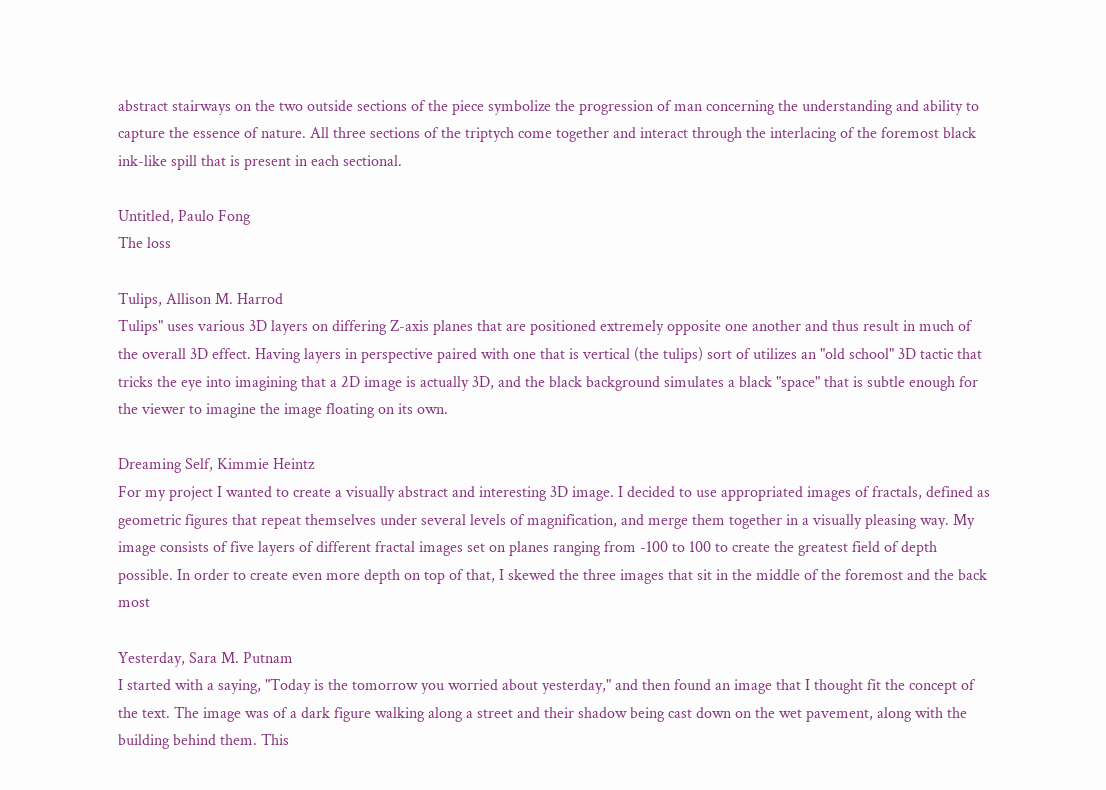abstract stairways on the two outside sections of the piece symbolize the progression of man concerning the understanding and ability to capture the essence of nature. All three sections of the triptych come together and interact through the interlacing of the foremost black ink-like spill that is present in each sectional.

Untitled, Paulo Fong
The loss

Tulips, Allison M. Harrod
Tulips" uses various 3D layers on differing Z-axis planes that are positioned extremely opposite one another and thus result in much of the overall 3D effect. Having layers in perspective paired with one that is vertical (the tulips) sort of utilizes an "old school" 3D tactic that tricks the eye into imagining that a 2D image is actually 3D, and the black background simulates a black "space" that is subtle enough for the viewer to imagine the image floating on its own.

Dreaming Self, Kimmie Heintz
For my project I wanted to create a visually abstract and interesting 3D image. I decided to use appropriated images of fractals, defined as geometric figures that repeat themselves under several levels of magnification, and merge them together in a visually pleasing way. My image consists of five layers of different fractal images set on planes ranging from -100 to 100 to create the greatest field of depth possible. In order to create even more depth on top of that, I skewed the three images that sit in the middle of the foremost and the back most

Yesterday, Sara M. Putnam
I started with a saying, "Today is the tomorrow you worried about yesterday," and then found an image that I thought fit the concept of the text. The image was of a dark figure walking along a street and their shadow being cast down on the wet pavement, along with the building behind them. This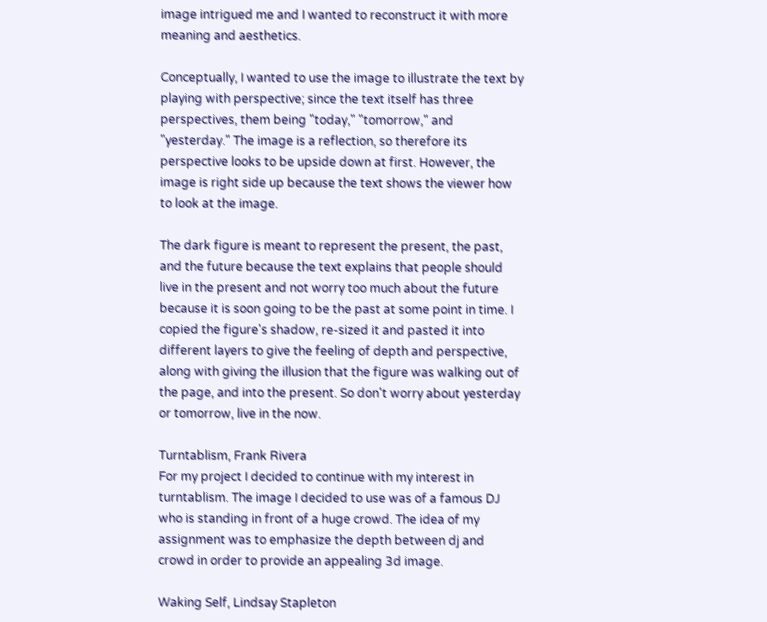image intrigued me and I wanted to reconstruct it with more meaning and aesthetics.

Conceptually, I wanted to use the image to illustrate the text by playing with perspective; since the text itself has three perspectives, them being "today," "tomorrow," and "yesterday." The image is a reflection, so therefore its perspective looks to be upside down at first. However, the image is right side up because the text shows the viewer how to look at the image.

The dark figure is meant to represent the present, the past, and the future because the text explains that people should live in the present and not worry too much about the future because it is soon going to be the past at some point in time. I copied the figure's shadow, re-sized it and pasted it into different layers to give the feeling of depth and perspective, along with giving the illusion that the figure was walking out of the page, and into the present. So don't worry about yesterday or tomorrow, live in the now.

Turntablism, Frank Rivera
For my project I decided to continue with my interest in turntablism. The image I decided to use was of a famous DJ who is standing in front of a huge crowd. The idea of my assignment was to emphasize the depth between dj and crowd in order to provide an appealing 3d image.

Waking Self, Lindsay Stapleton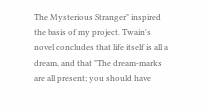The Mysterious Stranger" inspired the basis of my project. Twain's novel concludes that life itself is all a dream, and that "The dream-marks are all present; you should have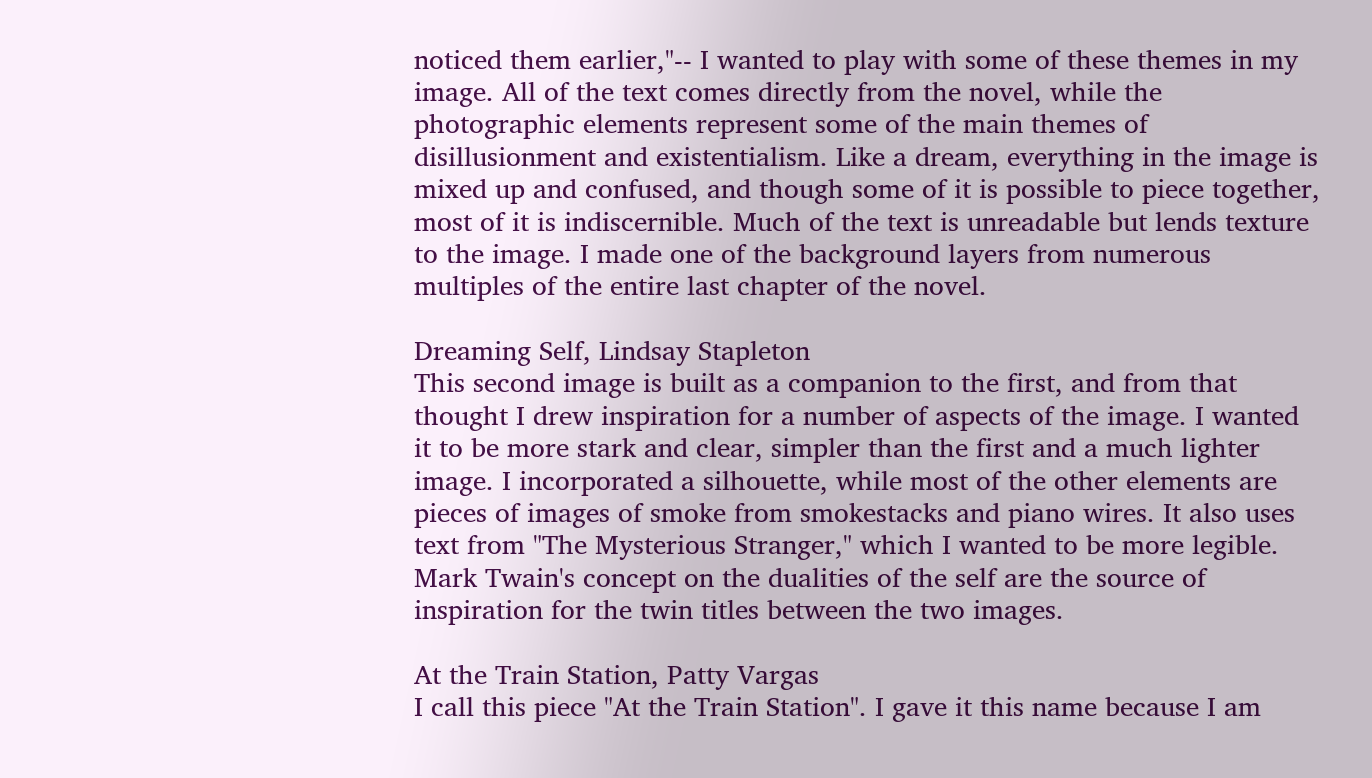noticed them earlier,"-- I wanted to play with some of these themes in my image. All of the text comes directly from the novel, while the photographic elements represent some of the main themes of disillusionment and existentialism. Like a dream, everything in the image is mixed up and confused, and though some of it is possible to piece together, most of it is indiscernible. Much of the text is unreadable but lends texture to the image. I made one of the background layers from numerous multiples of the entire last chapter of the novel.

Dreaming Self, Lindsay Stapleton
This second image is built as a companion to the first, and from that thought I drew inspiration for a number of aspects of the image. I wanted it to be more stark and clear, simpler than the first and a much lighter image. I incorporated a silhouette, while most of the other elements are pieces of images of smoke from smokestacks and piano wires. It also uses text from "The Mysterious Stranger," which I wanted to be more legible. Mark Twain's concept on the dualities of the self are the source of inspiration for the twin titles between the two images.

At the Train Station, Patty Vargas
I call this piece "At the Train Station". I gave it this name because I am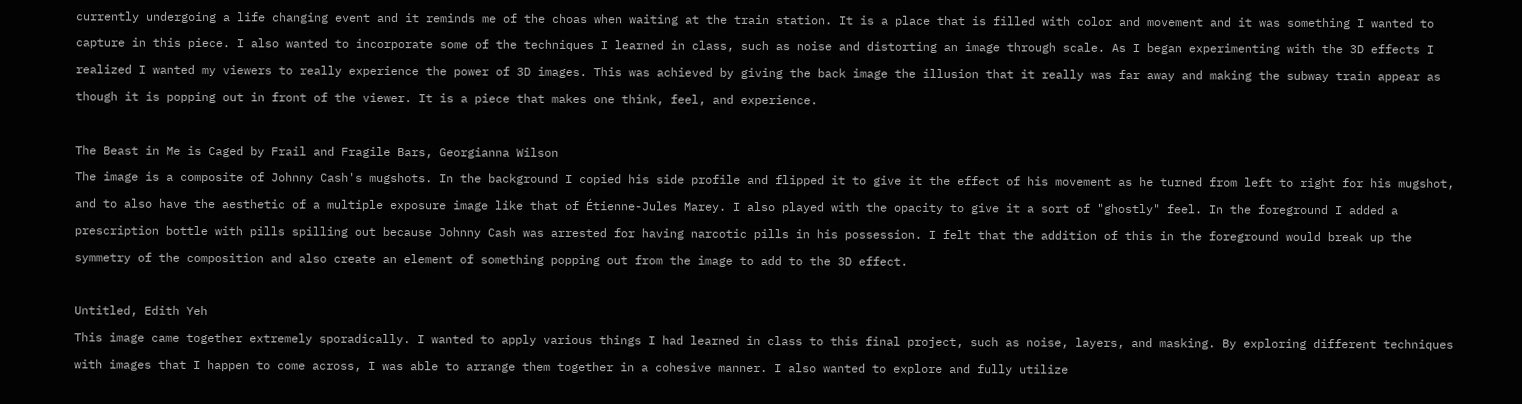currently undergoing a life changing event and it reminds me of the choas when waiting at the train station. It is a place that is filled with color and movement and it was something I wanted to capture in this piece. I also wanted to incorporate some of the techniques I learned in class, such as noise and distorting an image through scale. As I began experimenting with the 3D effects I realized I wanted my viewers to really experience the power of 3D images. This was achieved by giving the back image the illusion that it really was far away and making the subway train appear as though it is popping out in front of the viewer. It is a piece that makes one think, feel, and experience.

The Beast in Me is Caged by Frail and Fragile Bars, Georgianna Wilson
The image is a composite of Johnny Cash's mugshots. In the background I copied his side profile and flipped it to give it the effect of his movement as he turned from left to right for his mugshot, and to also have the aesthetic of a multiple exposure image like that of Étienne-Jules Marey. I also played with the opacity to give it a sort of "ghostly" feel. In the foreground I added a prescription bottle with pills spilling out because Johnny Cash was arrested for having narcotic pills in his possession. I felt that the addition of this in the foreground would break up the symmetry of the composition and also create an element of something popping out from the image to add to the 3D effect.

Untitled, Edith Yeh
This image came together extremely sporadically. I wanted to apply various things I had learned in class to this final project, such as noise, layers, and masking. By exploring different techniques with images that I happen to come across, I was able to arrange them together in a cohesive manner. I also wanted to explore and fully utilize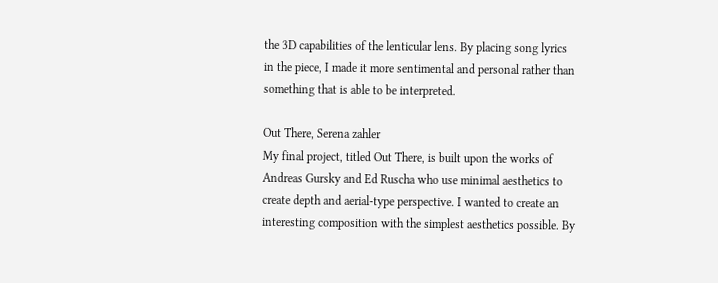the 3D capabilities of the lenticular lens. By placing song lyrics in the piece, I made it more sentimental and personal rather than something that is able to be interpreted.

Out There, Serena zahler
My final project, titled Out There, is built upon the works of Andreas Gursky and Ed Ruscha who use minimal aesthetics to create depth and aerial-type perspective. I wanted to create an interesting composition with the simplest aesthetics possible. By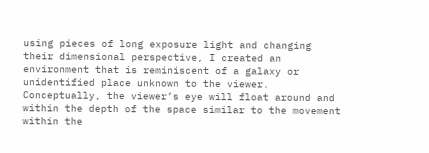using pieces of long exposure light and changing their dimensional perspective, I created an environment that is reminiscent of a galaxy or unidentified place unknown to the viewer. Conceptually, the viewer’s eye will float around and within the depth of the space similar to the movement within the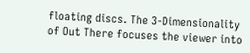floating discs. The 3-Dimensionality of Out There focuses the viewer into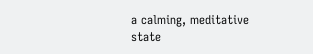a calming, meditative state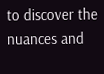to discover the nuances and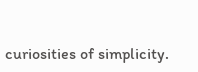curiosities of simplicity.